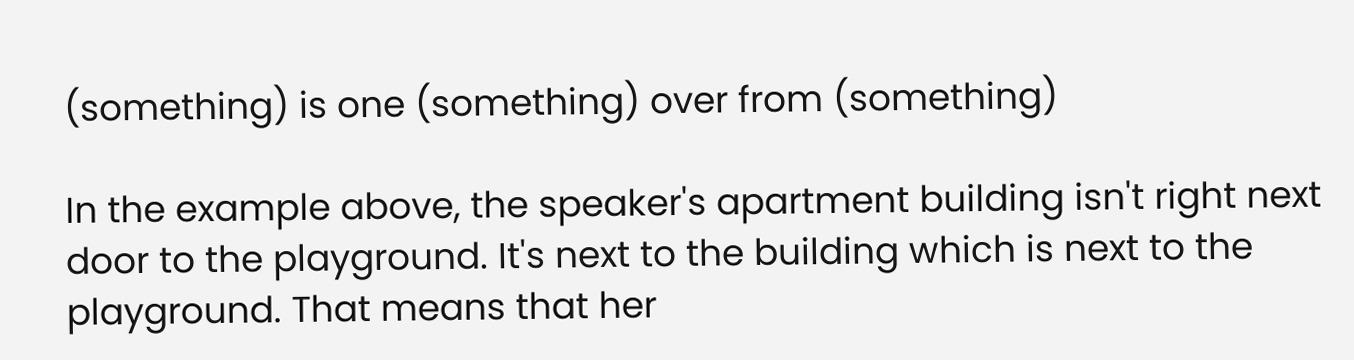(something) is one (something) over from (something)

In the example above, the speaker's apartment building isn't right next door to the playground. It's next to the building which is next to the playground. That means that her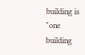building is "one building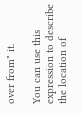over from" it.

You can use this expression to describe the location of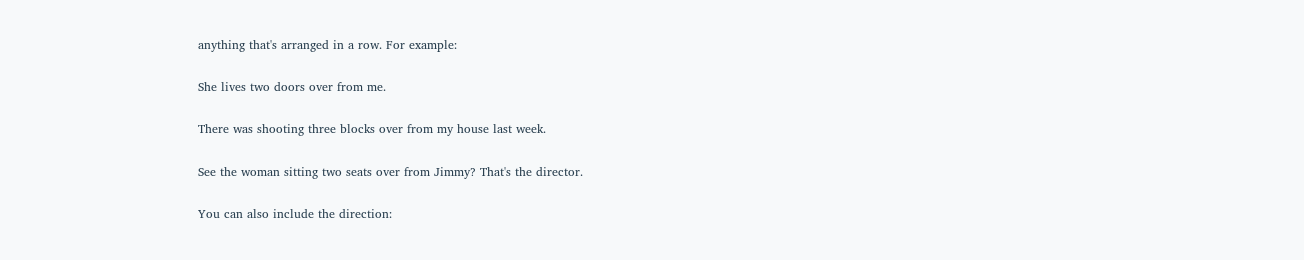anything that's arranged in a row. For example:

She lives two doors over from me.

There was shooting three blocks over from my house last week.

See the woman sitting two seats over from Jimmy? That's the director.

You can also include the direction: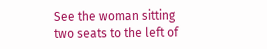See the woman sitting two seats to the left of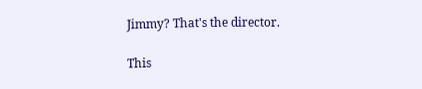Jimmy? That's the director.

This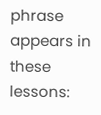phrase appears in these lessons: